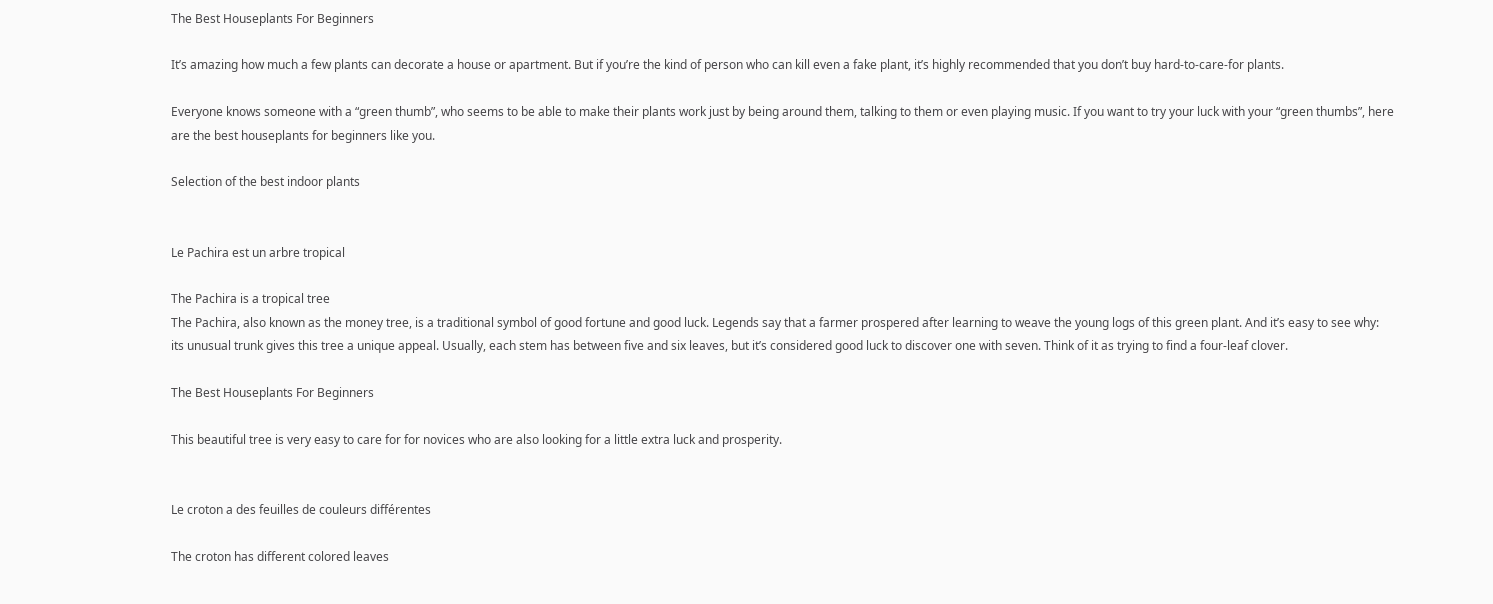The Best Houseplants For Beginners

It’s amazing how much a few plants can decorate a house or apartment. But if you’re the kind of person who can kill even a fake plant, it’s highly recommended that you don’t buy hard-to-care-for plants.

Everyone knows someone with a “green thumb”, who seems to be able to make their plants work just by being around them, talking to them or even playing music. If you want to try your luck with your “green thumbs”, here are the best houseplants for beginners like you.

Selection of the best indoor plants


Le Pachira est un arbre tropical

The Pachira is a tropical tree
The Pachira, also known as the money tree, is a traditional symbol of good fortune and good luck. Legends say that a farmer prospered after learning to weave the young logs of this green plant. And it’s easy to see why: its unusual trunk gives this tree a unique appeal. Usually, each stem has between five and six leaves, but it’s considered good luck to discover one with seven. Think of it as trying to find a four-leaf clover.

The Best Houseplants For Beginners

This beautiful tree is very easy to care for for novices who are also looking for a little extra luck and prosperity.


Le croton a des feuilles de couleurs différentes

The croton has different colored leaves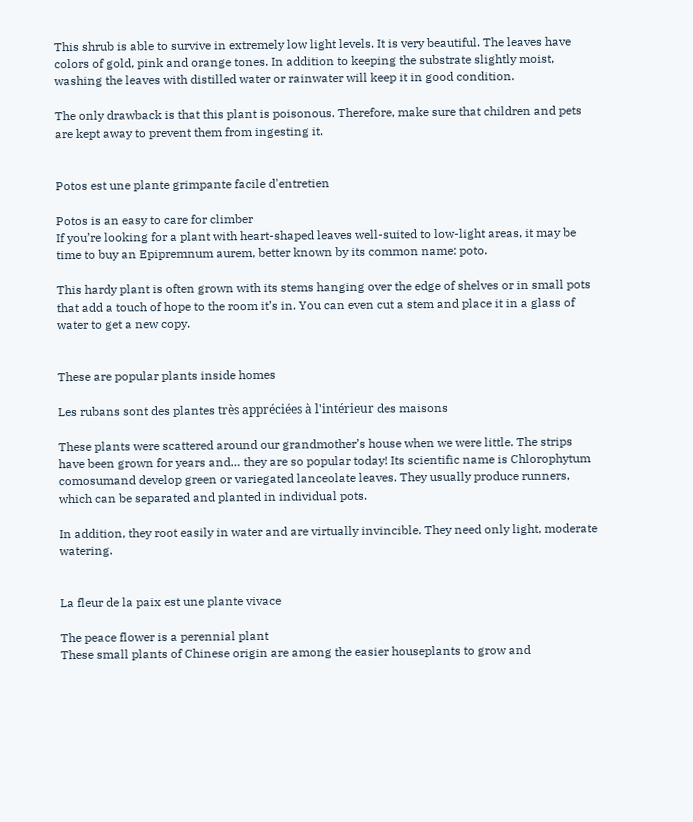This shrub is able to survive in extremely low light levels. It is very beautiful. The leaves have colors of gold, pink and orange tones. In addition to keeping the substrate slightly moist, washing the leaves with distilled water or rainwater will keep it in good condition.

The only drawback is that this plant is poisonous. Therefore, make sure that children and pets are kept away to prevent them from ingesting it.


Potos est une plante grimpante facile d'entretien

Potos is an easy to care for climber
If you’re looking for a plant with heart-shaped leaves well-suited to low-light areas, it may be time to buy an Epipremnum aurem, better known by its common name: poto.

This hardy plant is often grown with its stems hanging over the edge of shelves or in small pots that add a touch of hope to the room it’s in. You can even cut a stem and place it in a glass of water to get a new copy.


These are popular plants inside homes

Les rubans sont des plantes très appréciées à l'intérieur des maisons

These plants were scattered around our grandmother’s house when we were little. The strips have been grown for years and… they are so popular today! Its scientific name is Chlorophytum comosumand develop green or variegated lanceolate leaves. They usually produce runners, which can be separated and planted in individual pots.

In addition, they root easily in water and are virtually invincible. They need only light, moderate watering.


La fleur de la paix est une plante vivace

The peace flower is a perennial plant
These small plants of Chinese origin are among the easier houseplants to grow and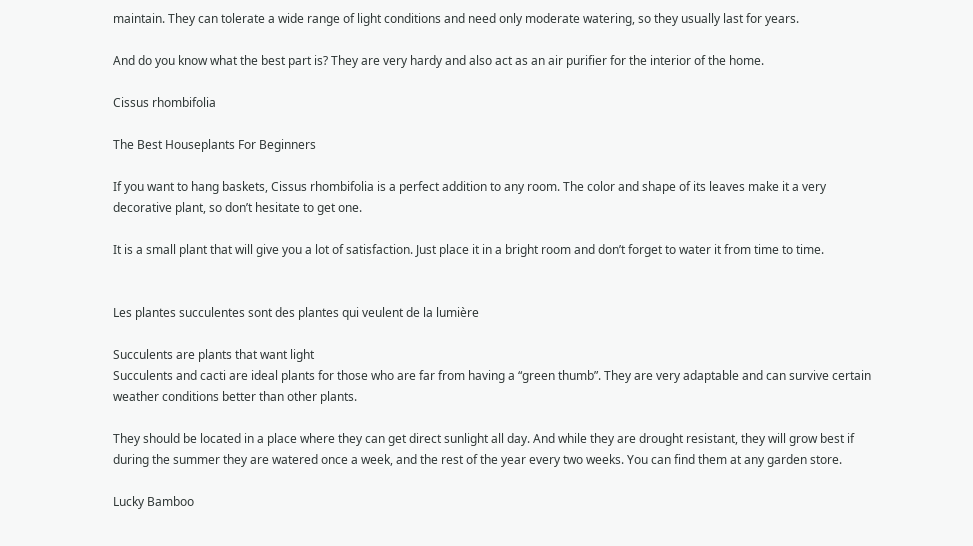maintain. They can tolerate a wide range of light conditions and need only moderate watering, so they usually last for years.

And do you know what the best part is? They are very hardy and also act as an air purifier for the interior of the home.

Cissus rhombifolia

The Best Houseplants For Beginners

If you want to hang baskets, Cissus rhombifolia is a perfect addition to any room. The color and shape of its leaves make it a very decorative plant, so don’t hesitate to get one.

It is a small plant that will give you a lot of satisfaction. Just place it in a bright room and don’t forget to water it from time to time.


Les plantes succulentes sont des plantes qui veulent de la lumière

Succulents are plants that want light
Succulents and cacti are ideal plants for those who are far from having a “green thumb”. They are very adaptable and can survive certain weather conditions better than other plants.

They should be located in a place where they can get direct sunlight all day. And while they are drought resistant, they will grow best if during the summer they are watered once a week, and the rest of the year every two weeks. You can find them at any garden store.

Lucky Bamboo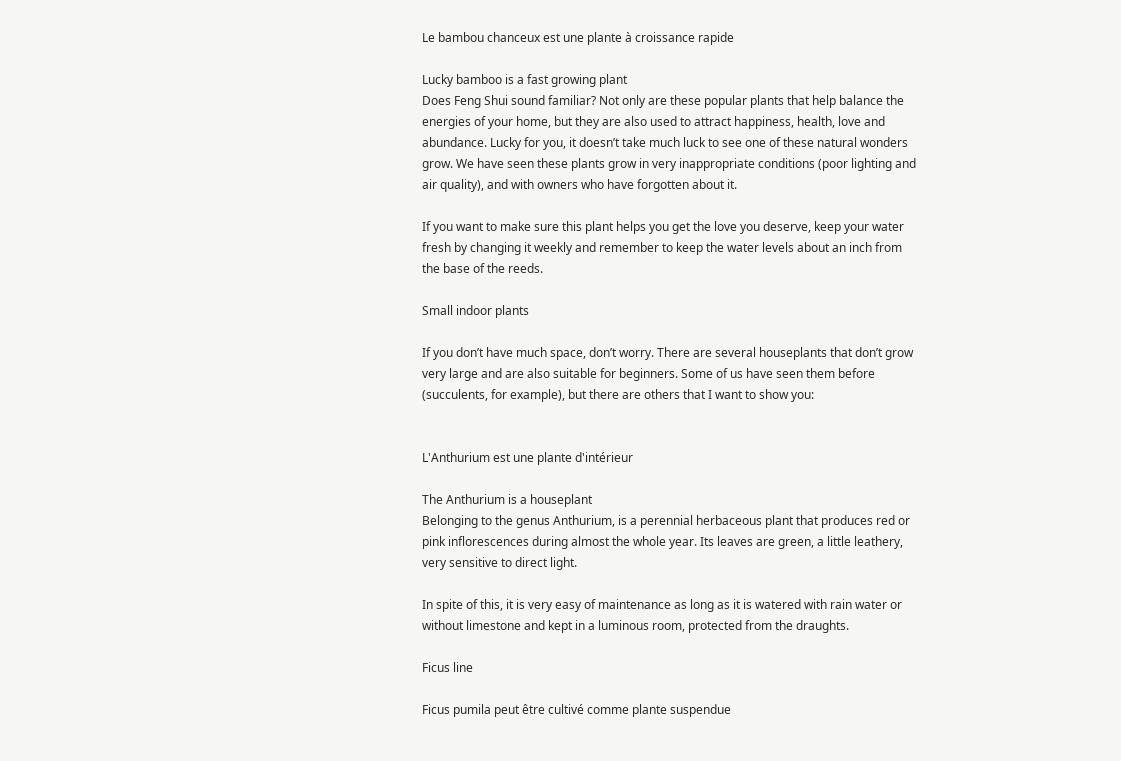Le bambou chanceux est une plante à croissance rapide

Lucky bamboo is a fast growing plant
Does Feng Shui sound familiar? Not only are these popular plants that help balance the energies of your home, but they are also used to attract happiness, health, love and abundance. Lucky for you, it doesn’t take much luck to see one of these natural wonders grow. We have seen these plants grow in very inappropriate conditions (poor lighting and air quality), and with owners who have forgotten about it.

If you want to make sure this plant helps you get the love you deserve, keep your water fresh by changing it weekly and remember to keep the water levels about an inch from the base of the reeds.

Small indoor plants

If you don’t have much space, don’t worry. There are several houseplants that don’t grow very large and are also suitable for beginners. Some of us have seen them before (succulents, for example), but there are others that I want to show you:


L'Anthurium est une plante d'intérieur

The Anthurium is a houseplant
Belonging to the genus Anthurium, is a perennial herbaceous plant that produces red or pink inflorescences during almost the whole year. Its leaves are green, a little leathery, very sensitive to direct light.

In spite of this, it is very easy of maintenance as long as it is watered with rain water or without limestone and kept in a luminous room, protected from the draughts.

Ficus line

Ficus pumila peut être cultivé comme plante suspendue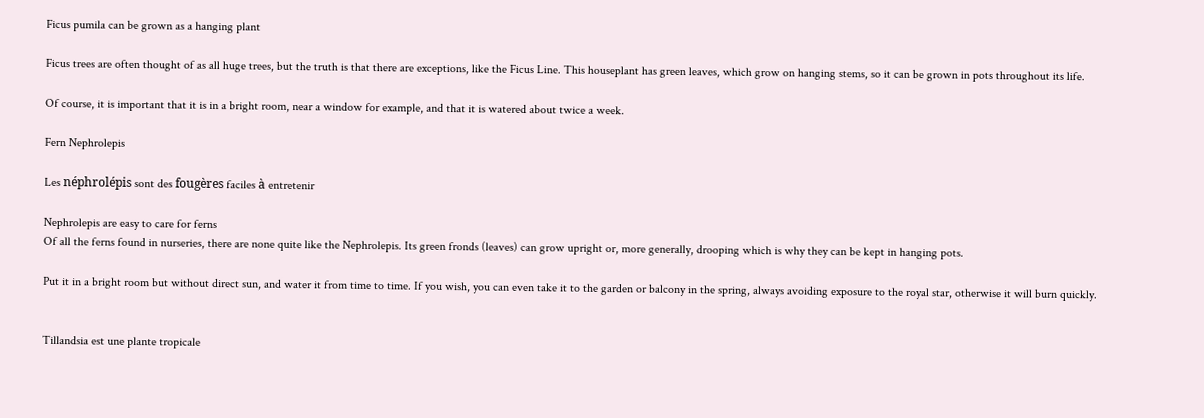Ficus pumila can be grown as a hanging plant

Ficus trees are often thought of as all huge trees, but the truth is that there are exceptions, like the Ficus Line. This houseplant has green leaves, which grow on hanging stems, so it can be grown in pots throughout its life.

Of course, it is important that it is in a bright room, near a window for example, and that it is watered about twice a week.

Fern Nephrolepis

Les néphrolépis sont des fougères faciles à entretenir

Nephrolepis are easy to care for ferns
Of all the ferns found in nurseries, there are none quite like the Nephrolepis. Its green fronds (leaves) can grow upright or, more generally, drooping which is why they can be kept in hanging pots.

Put it in a bright room but without direct sun, and water it from time to time. If you wish, you can even take it to the garden or balcony in the spring, always avoiding exposure to the royal star, otherwise it will burn quickly.


Tillandsia est une plante tropicale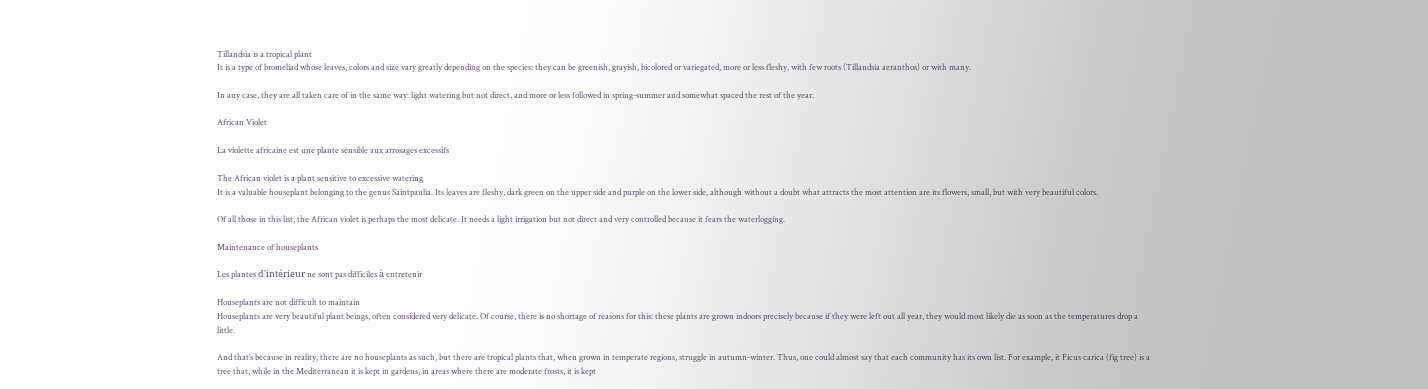Tillandsia is a tropical plant
It is a type of bromeliad whose leaves, colors and size vary greatly depending on the species: they can be greenish, grayish, bicolored or variegated, more or less fleshy, with few roots (Tillandsia aeranthos) or with many.

In any case, they are all taken care of in the same way: light watering but not direct, and more or less followed in spring-summer and somewhat spaced the rest of the year.

African Violet

La violette africaine est une plante sensible aux arrosages excessifs

The African violet is a plant sensitive to excessive watering
It is a valuable houseplant belonging to the genus Saintpaulia. Its leaves are fleshy, dark green on the upper side and purple on the lower side, although without a doubt what attracts the most attention are its flowers, small, but with very beautiful colors.

Of all those in this list, the African violet is perhaps the most delicate. It needs a light irrigation but not direct and very controlled because it fears the waterlogging.

Maintenance of houseplants

Les plantes d'intérieur ne sont pas difficiles à entretenir

Houseplants are not difficult to maintain
Houseplants are very beautiful plant beings, often considered very delicate. Of course, there is no shortage of reasons for this: these plants are grown indoors precisely because if they were left out all year, they would most likely die as soon as the temperatures drop a little.

And that’s because in reality, there are no houseplants as such, but there are tropical plants that, when grown in temperate regions, struggle in autumn-winter. Thus, one could almost say that each community has its own list. For example, it Ficus carica (fig tree) is a tree that, while in the Mediterranean it is kept in gardens, in areas where there are moderate frosts, it is kept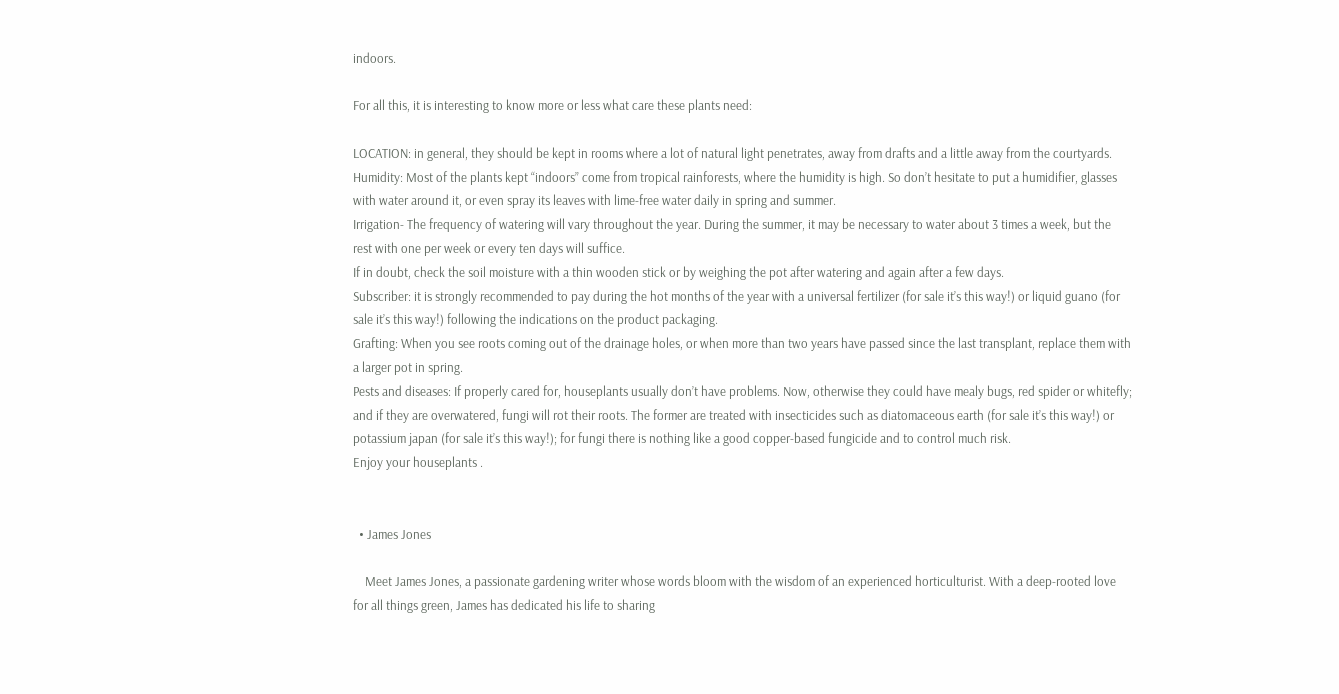indoors.

For all this, it is interesting to know more or less what care these plants need:

LOCATION: in general, they should be kept in rooms where a lot of natural light penetrates, away from drafts and a little away from the courtyards.
Humidity: Most of the plants kept “indoors” come from tropical rainforests, where the humidity is high. So don’t hesitate to put a humidifier, glasses with water around it, or even spray its leaves with lime-free water daily in spring and summer.
Irrigation- The frequency of watering will vary throughout the year. During the summer, it may be necessary to water about 3 times a week, but the rest with one per week or every ten days will suffice.
If in doubt, check the soil moisture with a thin wooden stick or by weighing the pot after watering and again after a few days.
Subscriber: it is strongly recommended to pay during the hot months of the year with a universal fertilizer (for sale it’s this way!) or liquid guano (for sale it’s this way!) following the indications on the product packaging.
Grafting: When you see roots coming out of the drainage holes, or when more than two years have passed since the last transplant, replace them with a larger pot in spring.
Pests and diseases: If properly cared for, houseplants usually don’t have problems. Now, otherwise they could have mealy bugs, red spider or whitefly; and if they are overwatered, fungi will rot their roots. The former are treated with insecticides such as diatomaceous earth (for sale it’s this way!) or potassium japan (for sale it’s this way!); for fungi there is nothing like a good copper-based fungicide and to control much risk.
Enjoy your houseplants .


  • James Jones

    Meet James Jones, a passionate gardening writer whose words bloom with the wisdom of an experienced horticulturist. With a deep-rooted love for all things green, James has dedicated his life to sharing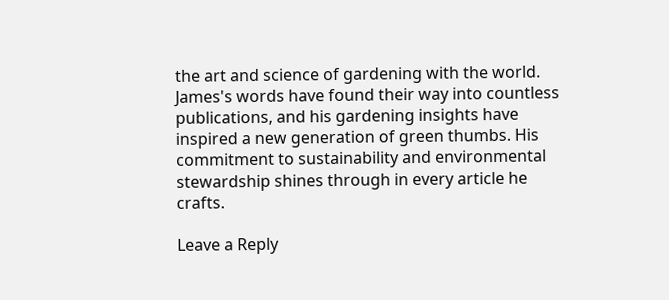the art and science of gardening with the world. James's words have found their way into countless publications, and his gardening insights have inspired a new generation of green thumbs. His commitment to sustainability and environmental stewardship shines through in every article he crafts.

Leave a Reply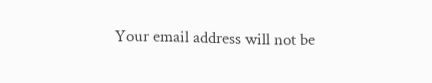Your email address will not be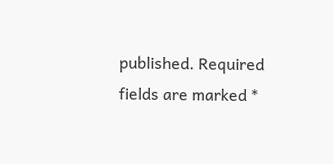published. Required fields are marked *